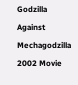Godzilla Against Mechagodzilla 2002 Movie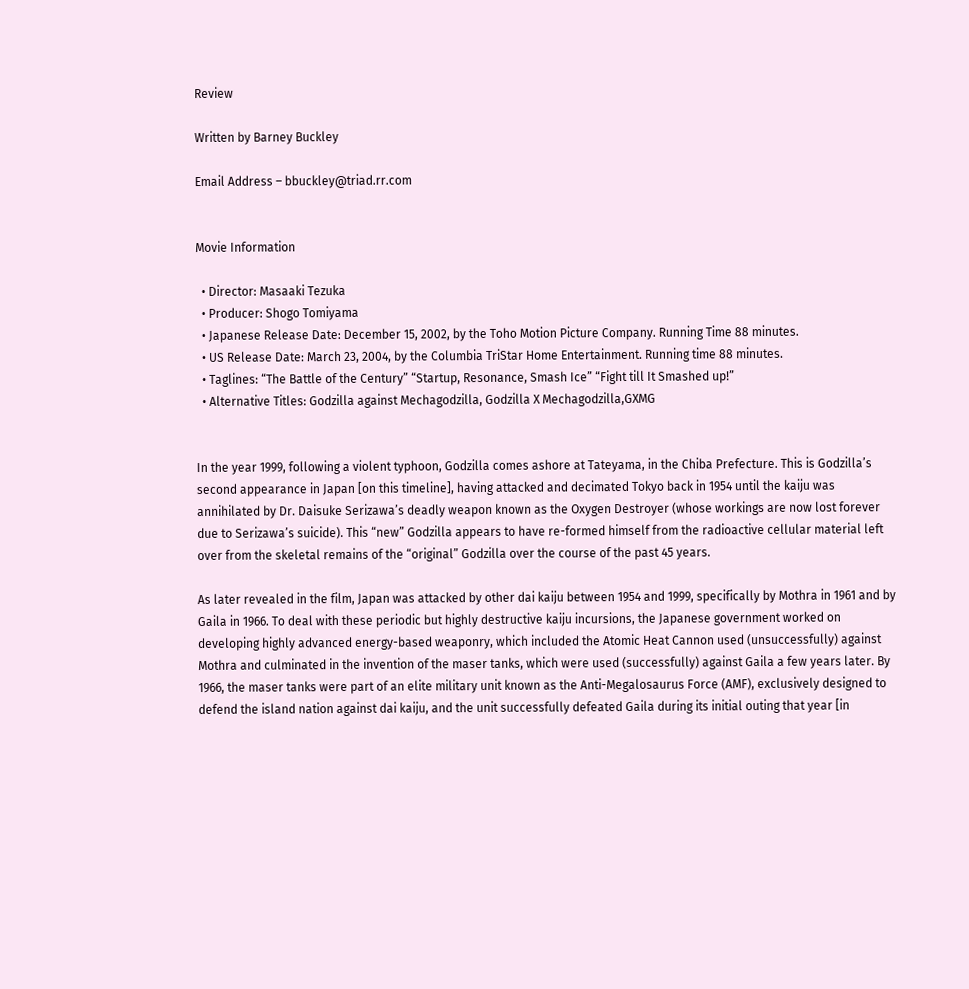Review

Written by Barney Buckley

Email Address – bbuckley@triad.rr.com


Movie Information

  • Director: Masaaki Tezuka
  • Producer: Shogo Tomiyama
  • Japanese Release Date: December 15, 2002, by the Toho Motion Picture Company. Running Time 88 minutes.
  • US Release Date: March 23, 2004, by the Columbia TriStar Home Entertainment. Running time 88 minutes.
  • Taglines: “The Battle of the Century” “Startup, Resonance, Smash Ice” “Fight till It Smashed up!”
  • Alternative Titles: Godzilla against Mechagodzilla, Godzilla X Mechagodzilla,GXMG


In the year 1999, following a violent typhoon, Godzilla comes ashore at Tateyama, in the Chiba Prefecture. This is Godzilla’s second appearance in Japan [on this timeline], having attacked and decimated Tokyo back in 1954 until the kaiju was annihilated by Dr. Daisuke Serizawa’s deadly weapon known as the Oxygen Destroyer (whose workings are now lost forever due to Serizawa’s suicide). This “new” Godzilla appears to have re-formed himself from the radioactive cellular material left over from the skeletal remains of the “original” Godzilla over the course of the past 45 years.

As later revealed in the film, Japan was attacked by other dai kaiju between 1954 and 1999, specifically by Mothra in 1961 and by Gaila in 1966. To deal with these periodic but highly destructive kaiju incursions, the Japanese government worked on developing highly advanced energy-based weaponry, which included the Atomic Heat Cannon used (unsuccessfully) against Mothra and culminated in the invention of the maser tanks, which were used (successfully) against Gaila a few years later. By 1966, the maser tanks were part of an elite military unit known as the Anti-Megalosaurus Force (AMF), exclusively designed to defend the island nation against dai kaiju, and the unit successfully defeated Gaila during its initial outing that year [in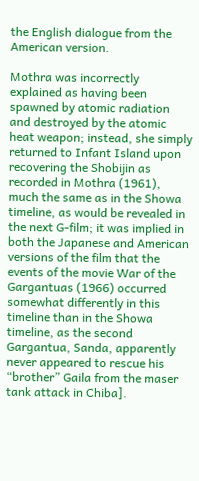the English dialogue from the American version.

Mothra was incorrectly explained as having been spawned by atomic radiation and destroyed by the atomic heat weapon; instead, she simply returned to Infant Island upon recovering the Shobijin as recorded in Mothra (1961), much the same as in the Showa timeline, as would be revealed in the next G-film; it was implied in both the Japanese and American versions of the film that the events of the movie War of the Gargantuas (1966) occurred somewhat differently in this timeline than in the Showa timeline, as the second Gargantua, Sanda, apparently never appeared to rescue his “brother” Gaila from the maser tank attack in Chiba].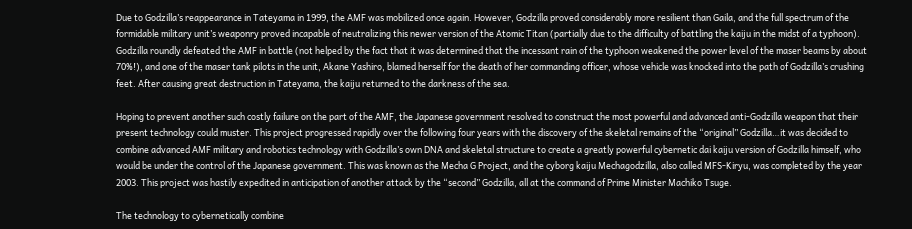Due to Godzilla’s reappearance in Tateyama in 1999, the AMF was mobilized once again. However, Godzilla proved considerably more resilient than Gaila, and the full spectrum of the formidable military unit’s weaponry proved incapable of neutralizing this newer version of the Atomic Titan (partially due to the difficulty of battling the kaiju in the midst of a typhoon). Godzilla roundly defeated the AMF in battle (not helped by the fact that it was determined that the incessant rain of the typhoon weakened the power level of the maser beams by about 70%!), and one of the maser tank pilots in the unit, Akane Yashiro, blamed herself for the death of her commanding officer, whose vehicle was knocked into the path of Godzilla’s crushing feet. After causing great destruction in Tateyama, the kaiju returned to the darkness of the sea.

Hoping to prevent another such costly failure on the part of the AMF, the Japanese government resolved to construct the most powerful and advanced anti-Godzilla weapon that their present technology could muster. This project progressed rapidly over the following four years with the discovery of the skeletal remains of the “original” Godzilla…it was decided to combine advanced AMF military and robotics technology with Godzilla’s own DNA and skeletal structure to create a greatly powerful cybernetic dai kaiju version of Godzilla himself, who would be under the control of the Japanese government. This was known as the Mecha G Project, and the cyborg kaiju Mechagodzilla, also called MFS-Kiryu, was completed by the year 2003. This project was hastily expedited in anticipation of another attack by the “second” Godzilla, all at the command of Prime Minister Machiko Tsuge.

The technology to cybernetically combine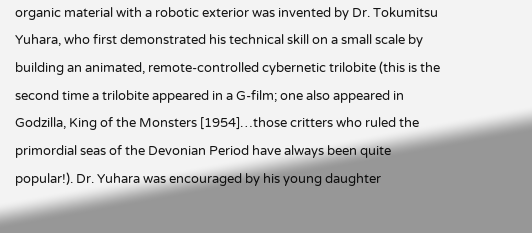organic material with a robotic exterior was invented by Dr. Tokumitsu Yuhara, who first demonstrated his technical skill on a small scale by building an animated, remote-controlled cybernetic trilobite (this is the second time a trilobite appeared in a G-film; one also appeared in Godzilla, King of the Monsters [1954]…those critters who ruled the primordial seas of the Devonian Period have always been quite popular!). Dr. Yuhara was encouraged by his young daughter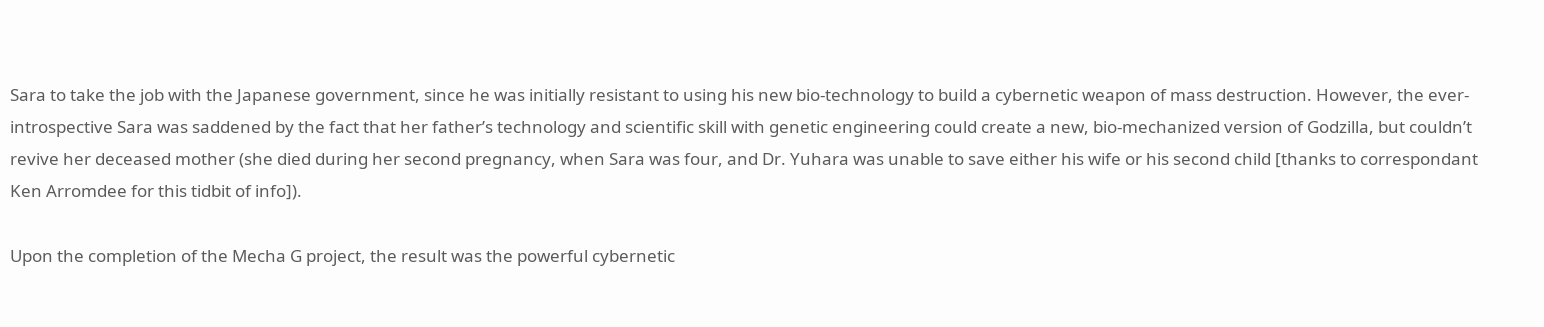Sara to take the job with the Japanese government, since he was initially resistant to using his new bio-technology to build a cybernetic weapon of mass destruction. However, the ever-introspective Sara was saddened by the fact that her father’s technology and scientific skill with genetic engineering could create a new, bio-mechanized version of Godzilla, but couldn’t revive her deceased mother (she died during her second pregnancy, when Sara was four, and Dr. Yuhara was unable to save either his wife or his second child [thanks to correspondant Ken Arromdee for this tidbit of info]).

Upon the completion of the Mecha G project, the result was the powerful cybernetic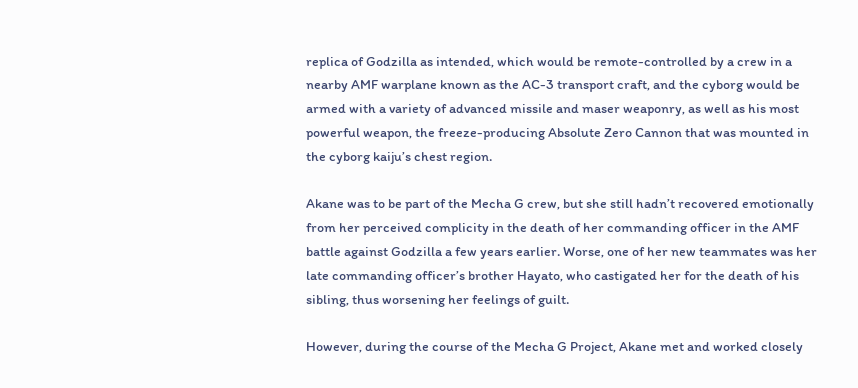replica of Godzilla as intended, which would be remote-controlled by a crew in a nearby AMF warplane known as the AC-3 transport craft, and the cyborg would be armed with a variety of advanced missile and maser weaponry, as well as his most powerful weapon, the freeze-producing Absolute Zero Cannon that was mounted in the cyborg kaiju’s chest region.

Akane was to be part of the Mecha G crew, but she still hadn’t recovered emotionally from her perceived complicity in the death of her commanding officer in the AMF battle against Godzilla a few years earlier. Worse, one of her new teammates was her late commanding officer’s brother Hayato, who castigated her for the death of his sibling, thus worsening her feelings of guilt.

However, during the course of the Mecha G Project, Akane met and worked closely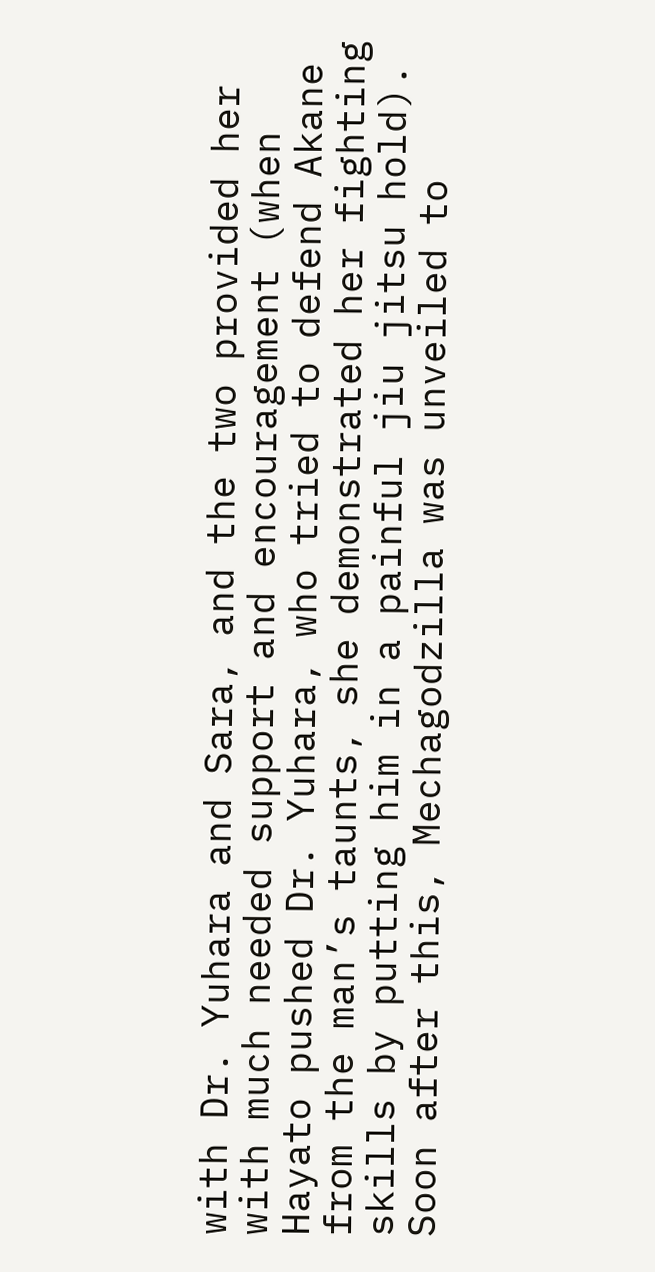with Dr. Yuhara and Sara, and the two provided her with much needed support and encouragement (when Hayato pushed Dr. Yuhara, who tried to defend Akane from the man’s taunts, she demonstrated her fighting skills by putting him in a painful jiu jitsu hold). Soon after this, Mechagodzilla was unveiled to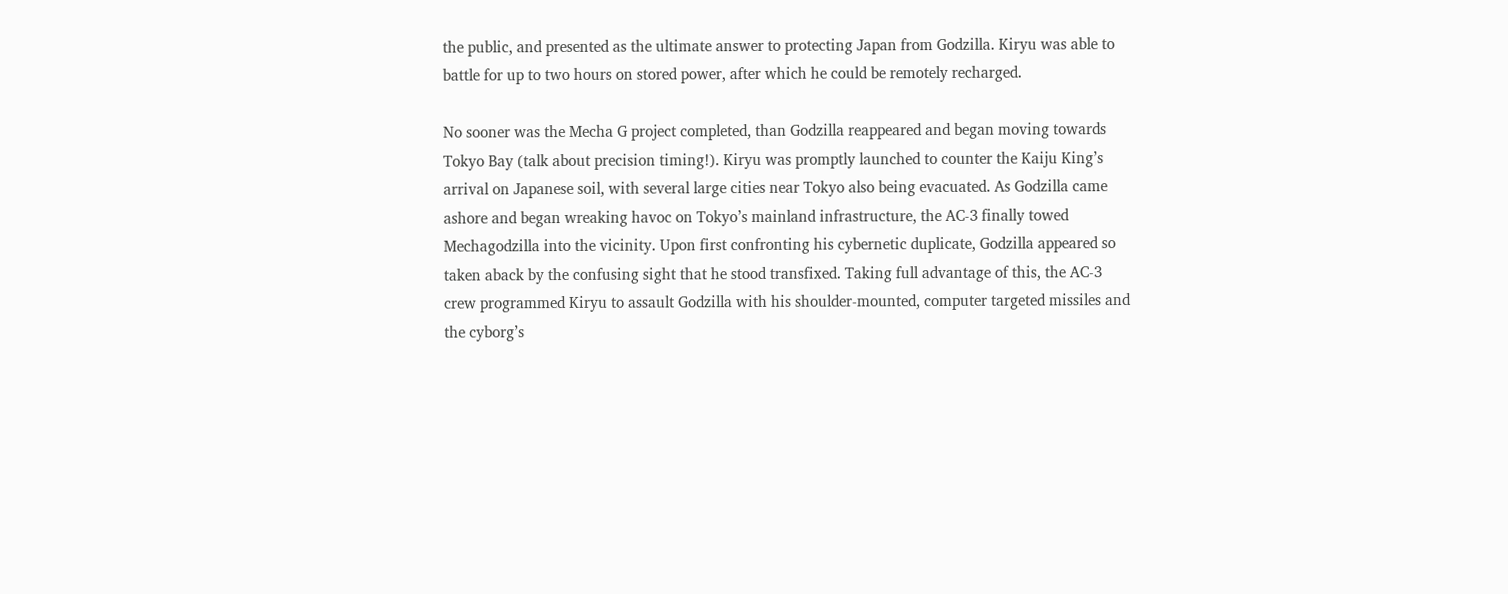the public, and presented as the ultimate answer to protecting Japan from Godzilla. Kiryu was able to battle for up to two hours on stored power, after which he could be remotely recharged.

No sooner was the Mecha G project completed, than Godzilla reappeared and began moving towards Tokyo Bay (talk about precision timing!). Kiryu was promptly launched to counter the Kaiju King’s arrival on Japanese soil, with several large cities near Tokyo also being evacuated. As Godzilla came ashore and began wreaking havoc on Tokyo’s mainland infrastructure, the AC-3 finally towed Mechagodzilla into the vicinity. Upon first confronting his cybernetic duplicate, Godzilla appeared so taken aback by the confusing sight that he stood transfixed. Taking full advantage of this, the AC-3 crew programmed Kiryu to assault Godzilla with his shoulder-mounted, computer targeted missiles and the cyborg’s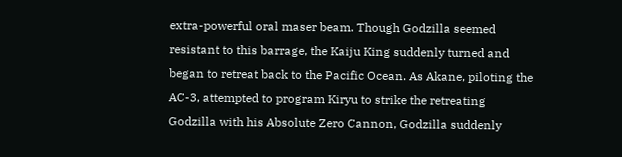extra-powerful oral maser beam. Though Godzilla seemed resistant to this barrage, the Kaiju King suddenly turned and began to retreat back to the Pacific Ocean. As Akane, piloting the AC-3, attempted to program Kiryu to strike the retreating Godzilla with his Absolute Zero Cannon, Godzilla suddenly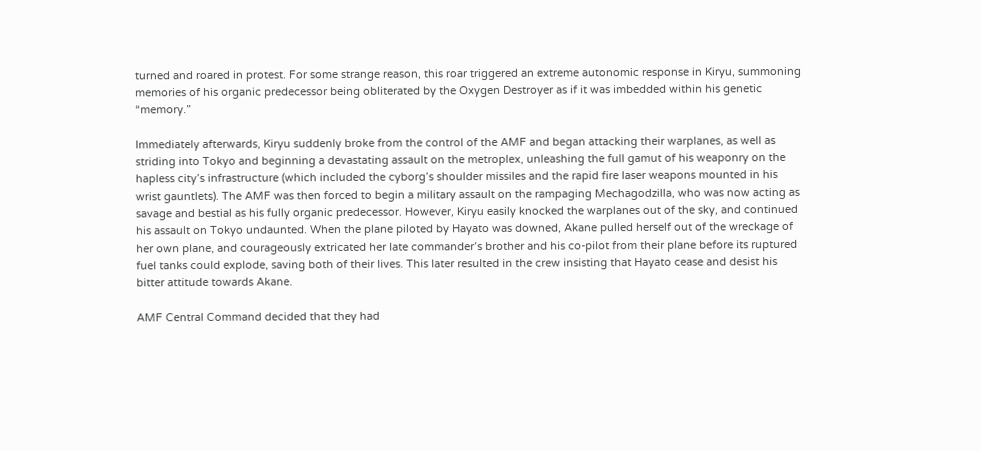turned and roared in protest. For some strange reason, this roar triggered an extreme autonomic response in Kiryu, summoning memories of his organic predecessor being obliterated by the Oxygen Destroyer as if it was imbedded within his genetic “memory.”

Immediately afterwards, Kiryu suddenly broke from the control of the AMF and began attacking their warplanes, as well as striding into Tokyo and beginning a devastating assault on the metroplex, unleashing the full gamut of his weaponry on the hapless city’s infrastructure (which included the cyborg’s shoulder missiles and the rapid fire laser weapons mounted in his wrist gauntlets). The AMF was then forced to begin a military assault on the rampaging Mechagodzilla, who was now acting as savage and bestial as his fully organic predecessor. However, Kiryu easily knocked the warplanes out of the sky, and continued his assault on Tokyo undaunted. When the plane piloted by Hayato was downed, Akane pulled herself out of the wreckage of her own plane, and courageously extricated her late commander’s brother and his co-pilot from their plane before its ruptured fuel tanks could explode, saving both of their lives. This later resulted in the crew insisting that Hayato cease and desist his bitter attitude towards Akane.

AMF Central Command decided that they had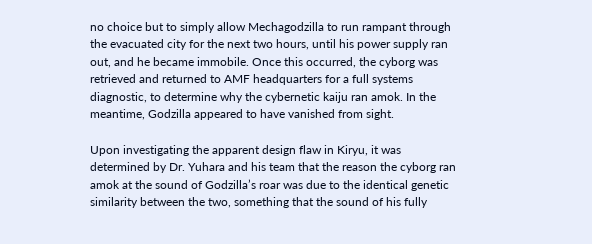no choice but to simply allow Mechagodzilla to run rampant through the evacuated city for the next two hours, until his power supply ran out, and he became immobile. Once this occurred, the cyborg was retrieved and returned to AMF headquarters for a full systems diagnostic, to determine why the cybernetic kaiju ran amok. In the meantime, Godzilla appeared to have vanished from sight.

Upon investigating the apparent design flaw in Kiryu, it was determined by Dr. Yuhara and his team that the reason the cyborg ran amok at the sound of Godzilla’s roar was due to the identical genetic similarity between the two, something that the sound of his fully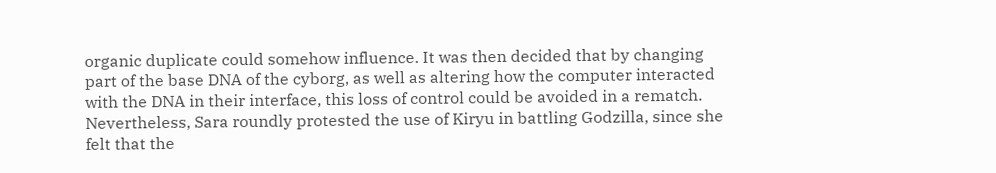organic duplicate could somehow influence. It was then decided that by changing part of the base DNA of the cyborg, as well as altering how the computer interacted with the DNA in their interface, this loss of control could be avoided in a rematch. Nevertheless, Sara roundly protested the use of Kiryu in battling Godzilla, since she felt that the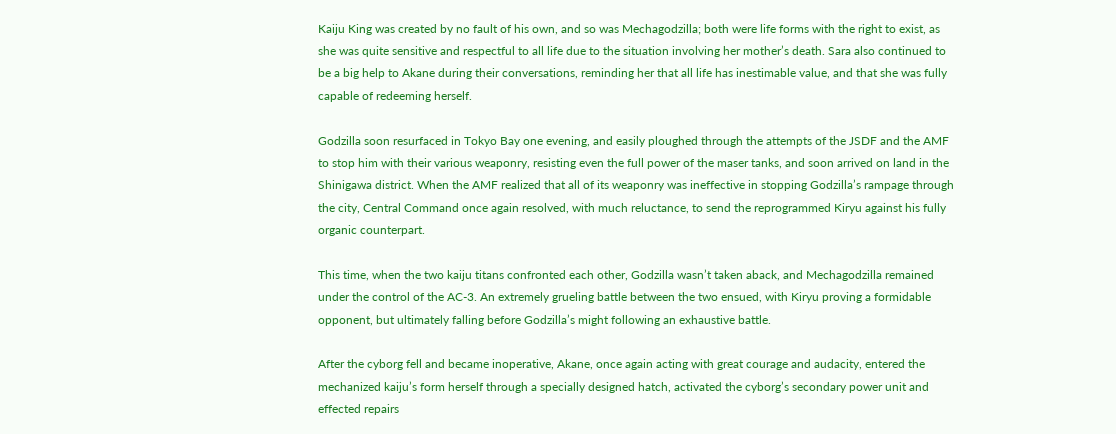Kaiju King was created by no fault of his own, and so was Mechagodzilla; both were life forms with the right to exist, as she was quite sensitive and respectful to all life due to the situation involving her mother’s death. Sara also continued to be a big help to Akane during their conversations, reminding her that all life has inestimable value, and that she was fully capable of redeeming herself.

Godzilla soon resurfaced in Tokyo Bay one evening, and easily ploughed through the attempts of the JSDF and the AMF to stop him with their various weaponry, resisting even the full power of the maser tanks, and soon arrived on land in the Shinigawa district. When the AMF realized that all of its weaponry was ineffective in stopping Godzilla’s rampage through the city, Central Command once again resolved, with much reluctance, to send the reprogrammed Kiryu against his fully organic counterpart.

This time, when the two kaiju titans confronted each other, Godzilla wasn’t taken aback, and Mechagodzilla remained under the control of the AC-3. An extremely grueling battle between the two ensued, with Kiryu proving a formidable opponent, but ultimately falling before Godzilla’s might following an exhaustive battle.

After the cyborg fell and became inoperative, Akane, once again acting with great courage and audacity, entered the mechanized kaiju’s form herself through a specially designed hatch, activated the cyborg’s secondary power unit and effected repairs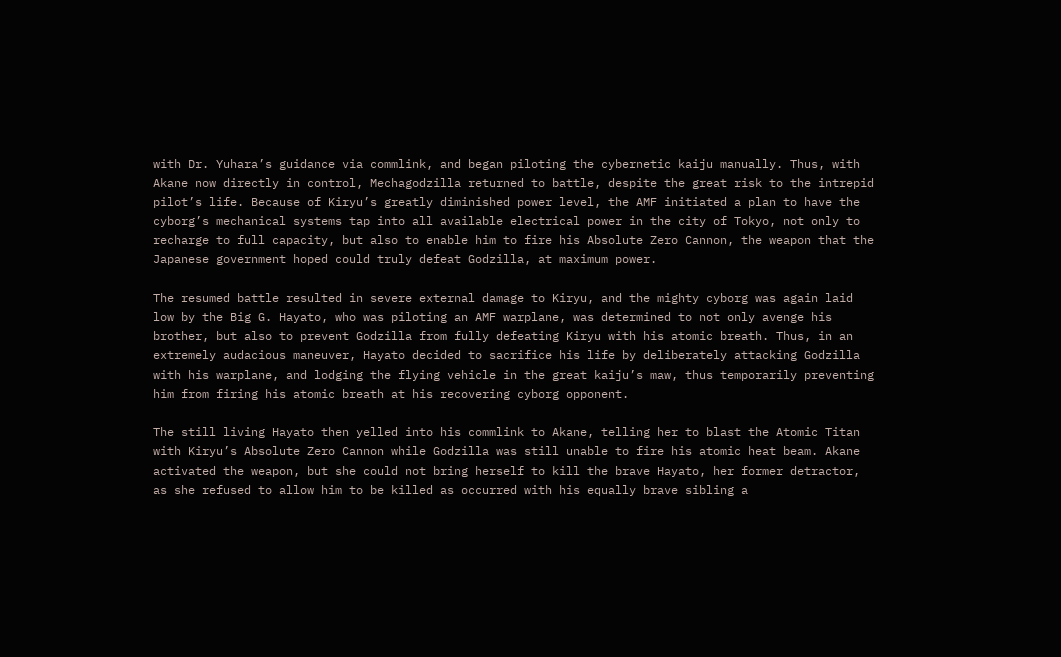with Dr. Yuhara’s guidance via commlink, and began piloting the cybernetic kaiju manually. Thus, with Akane now directly in control, Mechagodzilla returned to battle, despite the great risk to the intrepid pilot’s life. Because of Kiryu’s greatly diminished power level, the AMF initiated a plan to have the cyborg’s mechanical systems tap into all available electrical power in the city of Tokyo, not only to recharge to full capacity, but also to enable him to fire his Absolute Zero Cannon, the weapon that the Japanese government hoped could truly defeat Godzilla, at maximum power.

The resumed battle resulted in severe external damage to Kiryu, and the mighty cyborg was again laid low by the Big G. Hayato, who was piloting an AMF warplane, was determined to not only avenge his brother, but also to prevent Godzilla from fully defeating Kiryu with his atomic breath. Thus, in an extremely audacious maneuver, Hayato decided to sacrifice his life by deliberately attacking Godzilla with his warplane, and lodging the flying vehicle in the great kaiju’s maw, thus temporarily preventing him from firing his atomic breath at his recovering cyborg opponent.

The still living Hayato then yelled into his commlink to Akane, telling her to blast the Atomic Titan with Kiryu’s Absolute Zero Cannon while Godzilla was still unable to fire his atomic heat beam. Akane activated the weapon, but she could not bring herself to kill the brave Hayato, her former detractor, as she refused to allow him to be killed as occurred with his equally brave sibling a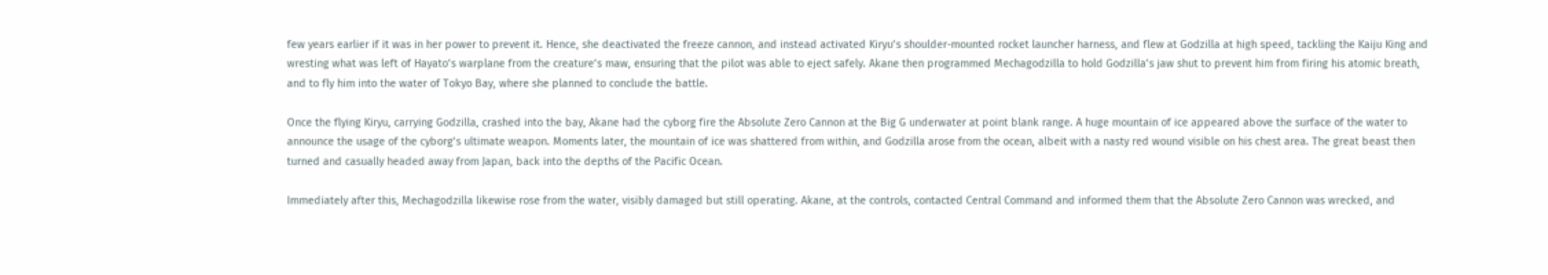few years earlier if it was in her power to prevent it. Hence, she deactivated the freeze cannon, and instead activated Kiryu’s shoulder-mounted rocket launcher harness, and flew at Godzilla at high speed, tackling the Kaiju King and wresting what was left of Hayato’s warplane from the creature’s maw, ensuring that the pilot was able to eject safely. Akane then programmed Mechagodzilla to hold Godzilla’s jaw shut to prevent him from firing his atomic breath, and to fly him into the water of Tokyo Bay, where she planned to conclude the battle.

Once the flying Kiryu, carrying Godzilla, crashed into the bay, Akane had the cyborg fire the Absolute Zero Cannon at the Big G underwater at point blank range. A huge mountain of ice appeared above the surface of the water to announce the usage of the cyborg’s ultimate weapon. Moments later, the mountain of ice was shattered from within, and Godzilla arose from the ocean, albeit with a nasty red wound visible on his chest area. The great beast then turned and casually headed away from Japan, back into the depths of the Pacific Ocean.

Immediately after this, Mechagodzilla likewise rose from the water, visibly damaged but still operating. Akane, at the controls, contacted Central Command and informed them that the Absolute Zero Cannon was wrecked, and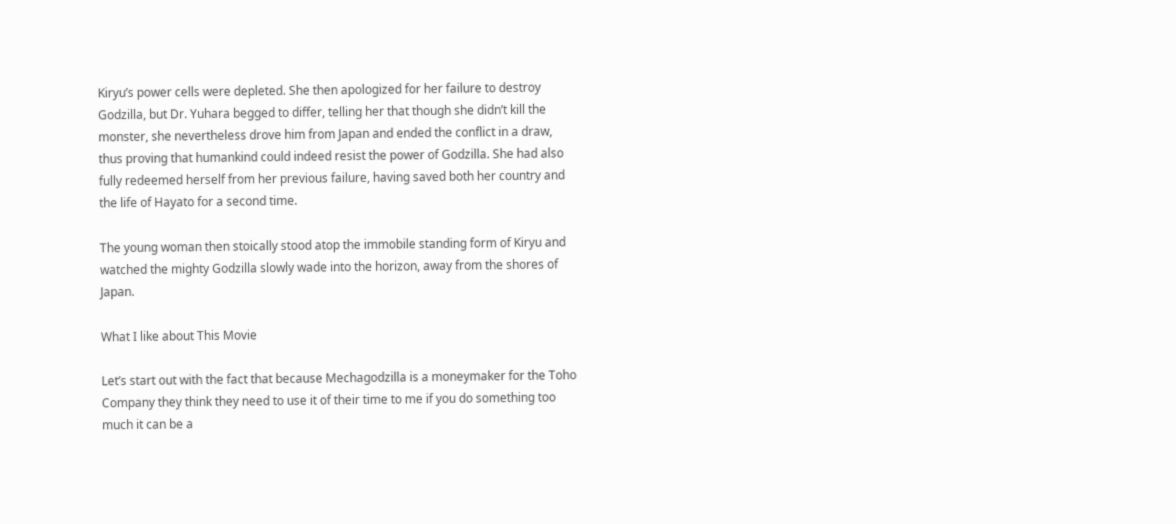Kiryu’s power cells were depleted. She then apologized for her failure to destroy Godzilla, but Dr. Yuhara begged to differ, telling her that though she didn’t kill the monster, she nevertheless drove him from Japan and ended the conflict in a draw, thus proving that humankind could indeed resist the power of Godzilla. She had also fully redeemed herself from her previous failure, having saved both her country and the life of Hayato for a second time.

The young woman then stoically stood atop the immobile standing form of Kiryu and watched the mighty Godzilla slowly wade into the horizon, away from the shores of Japan.

What I like about This Movie

Let’s start out with the fact that because Mechagodzilla is a moneymaker for the Toho Company they think they need to use it of their time to me if you do something too much it can be a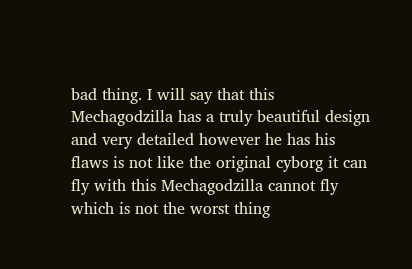bad thing. I will say that this Mechagodzilla has a truly beautiful design and very detailed however he has his flaws is not like the original cyborg it can fly with this Mechagodzilla cannot fly which is not the worst thing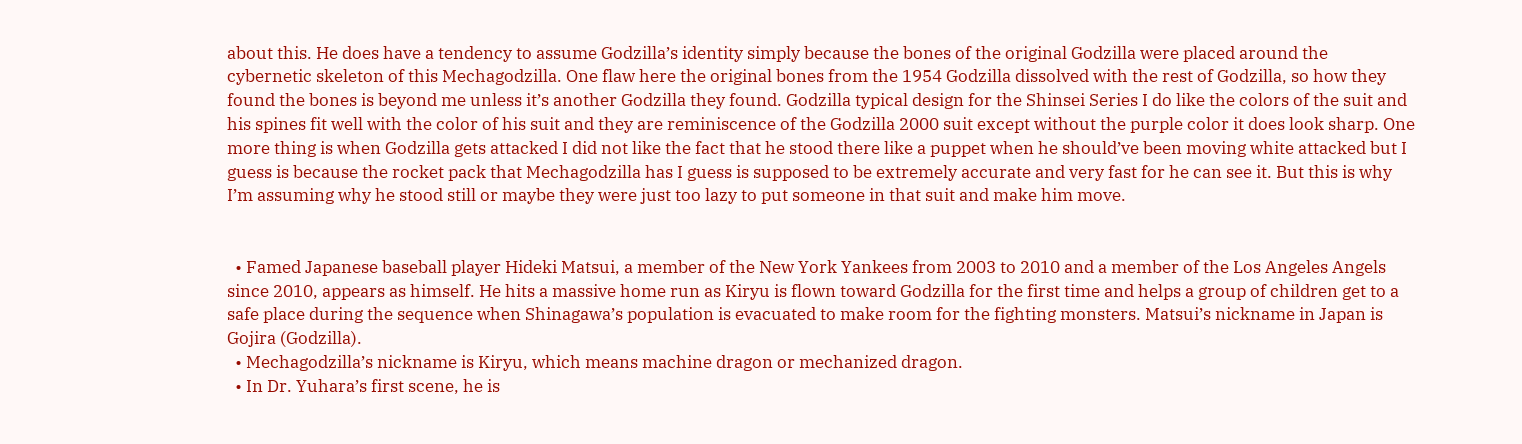about this. He does have a tendency to assume Godzilla’s identity simply because the bones of the original Godzilla were placed around the cybernetic skeleton of this Mechagodzilla. One flaw here the original bones from the 1954 Godzilla dissolved with the rest of Godzilla, so how they found the bones is beyond me unless it’s another Godzilla they found. Godzilla typical design for the Shinsei Series I do like the colors of the suit and his spines fit well with the color of his suit and they are reminiscence of the Godzilla 2000 suit except without the purple color it does look sharp. One more thing is when Godzilla gets attacked I did not like the fact that he stood there like a puppet when he should’ve been moving white attacked but I guess is because the rocket pack that Mechagodzilla has I guess is supposed to be extremely accurate and very fast for he can see it. But this is why I’m assuming why he stood still or maybe they were just too lazy to put someone in that suit and make him move.


  • Famed Japanese baseball player Hideki Matsui, a member of the New York Yankees from 2003 to 2010 and a member of the Los Angeles Angels since 2010, appears as himself. He hits a massive home run as Kiryu is flown toward Godzilla for the first time and helps a group of children get to a safe place during the sequence when Shinagawa’s population is evacuated to make room for the fighting monsters. Matsui’s nickname in Japan is Gojira (Godzilla).
  • Mechagodzilla’s nickname is Kiryu, which means machine dragon or mechanized dragon.
  • In Dr. Yuhara’s first scene, he is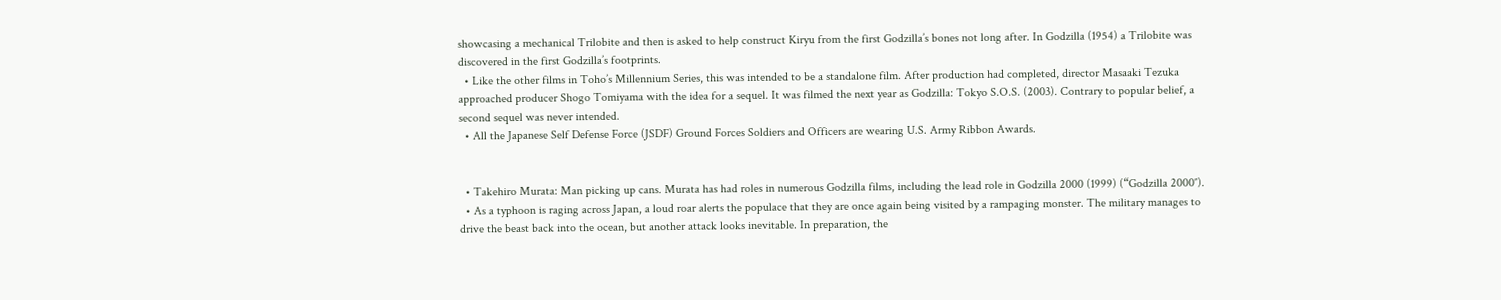showcasing a mechanical Trilobite and then is asked to help construct Kiryu from the first Godzilla’s bones not long after. In Godzilla (1954) a Trilobite was discovered in the first Godzilla’s footprints.
  • Like the other films in Toho’s Millennium Series, this was intended to be a standalone film. After production had completed, director Masaaki Tezuka approached producer Shogo Tomiyama with the idea for a sequel. It was filmed the next year as Godzilla: Tokyo S.O.S. (2003). Contrary to popular belief, a second sequel was never intended.
  • All the Japanese Self Defense Force (JSDF) Ground Forces Soldiers and Officers are wearing U.S. Army Ribbon Awards.


  • Takehiro Murata: Man picking up cans. Murata has had roles in numerous Godzilla films, including the lead role in Godzilla 2000 (1999) (“Godzilla 2000″).
  • As a typhoon is raging across Japan, a loud roar alerts the populace that they are once again being visited by a rampaging monster. The military manages to drive the beast back into the ocean, but another attack looks inevitable. In preparation, the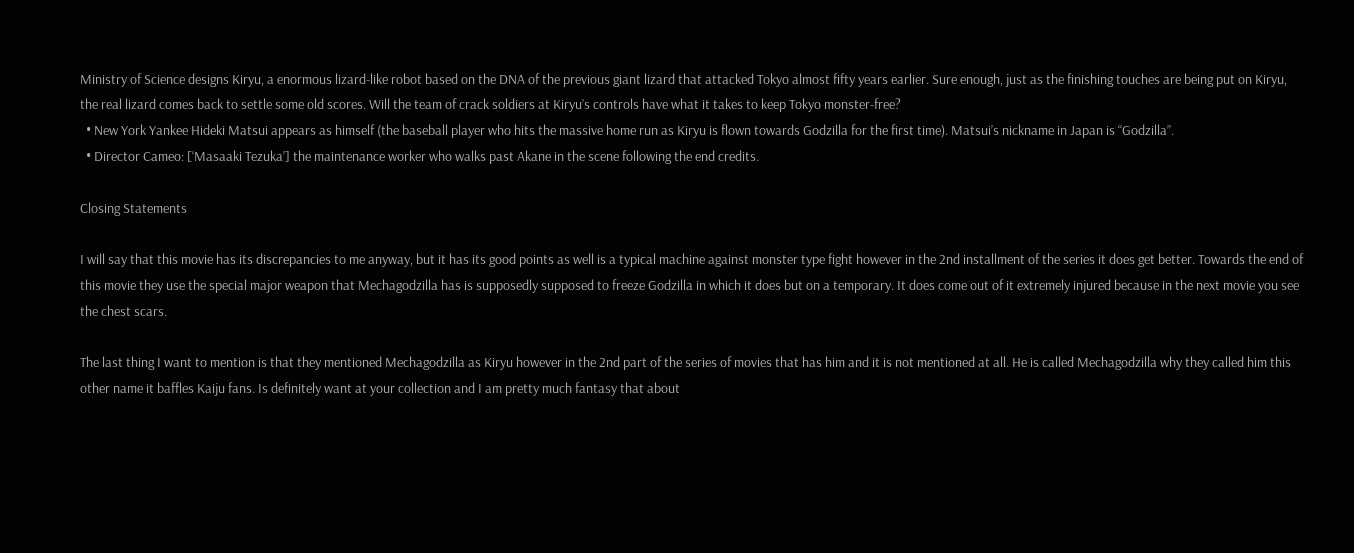Ministry of Science designs Kiryu, a enormous lizard-like robot based on the DNA of the previous giant lizard that attacked Tokyo almost fifty years earlier. Sure enough, just as the finishing touches are being put on Kiryu, the real lizard comes back to settle some old scores. Will the team of crack soldiers at Kiryu’s controls have what it takes to keep Tokyo monster-free?
  • New York Yankee Hideki Matsui appears as himself (the baseball player who hits the massive home run as Kiryu is flown towards Godzilla for the first time). Matsui’s nickname in Japan is “Godzilla”.
  • Director Cameo: [‘Masaaki Tezuka’] the maintenance worker who walks past Akane in the scene following the end credits.

Closing Statements

I will say that this movie has its discrepancies to me anyway, but it has its good points as well is a typical machine against monster type fight however in the 2nd installment of the series it does get better. Towards the end of this movie they use the special major weapon that Mechagodzilla has is supposedly supposed to freeze Godzilla in which it does but on a temporary. It does come out of it extremely injured because in the next movie you see the chest scars.

The last thing I want to mention is that they mentioned Mechagodzilla as Kiryu however in the 2nd part of the series of movies that has him and it is not mentioned at all. He is called Mechagodzilla why they called him this other name it baffles Kaiju fans. Is definitely want at your collection and I am pretty much fantasy that about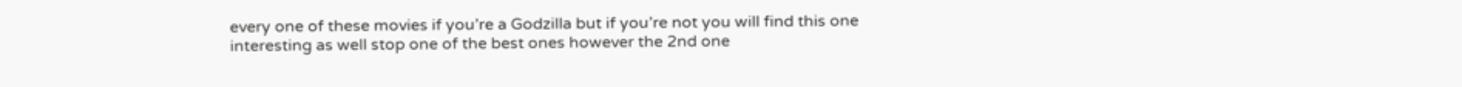every one of these movies if you’re a Godzilla but if you’re not you will find this one interesting as well stop one of the best ones however the 2nd one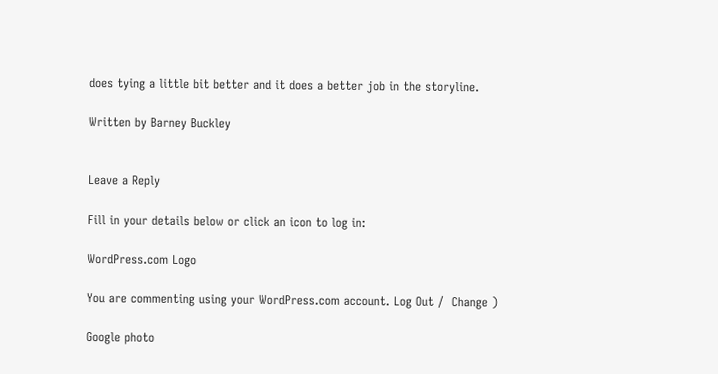does tying a little bit better and it does a better job in the storyline.

Written by Barney Buckley


Leave a Reply

Fill in your details below or click an icon to log in:

WordPress.com Logo

You are commenting using your WordPress.com account. Log Out /  Change )

Google photo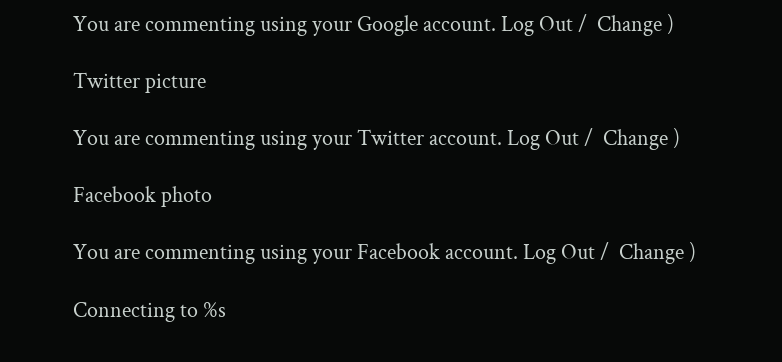You are commenting using your Google account. Log Out /  Change )

Twitter picture

You are commenting using your Twitter account. Log Out /  Change )

Facebook photo

You are commenting using your Facebook account. Log Out /  Change )

Connecting to %s